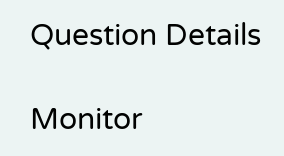Question Details

Monitor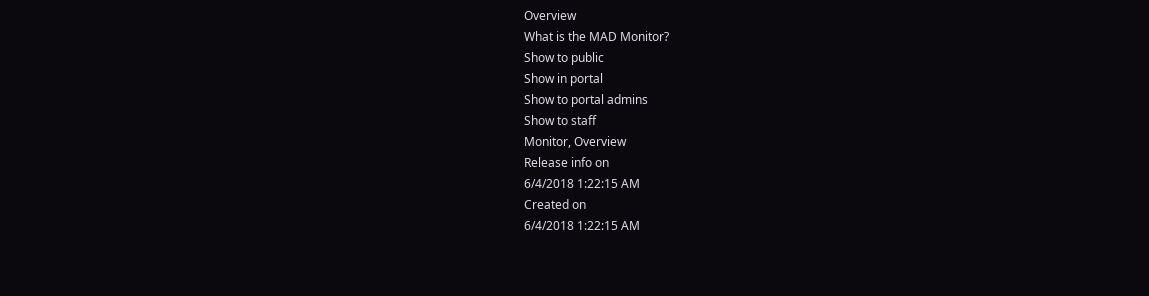Overview
What is the MAD Monitor?
Show to public
Show in portal
Show to portal admins
Show to staff
Monitor, Overview
Release info on
6/4/2018 1:22:15 AM
Created on
6/4/2018 1:22:15 AM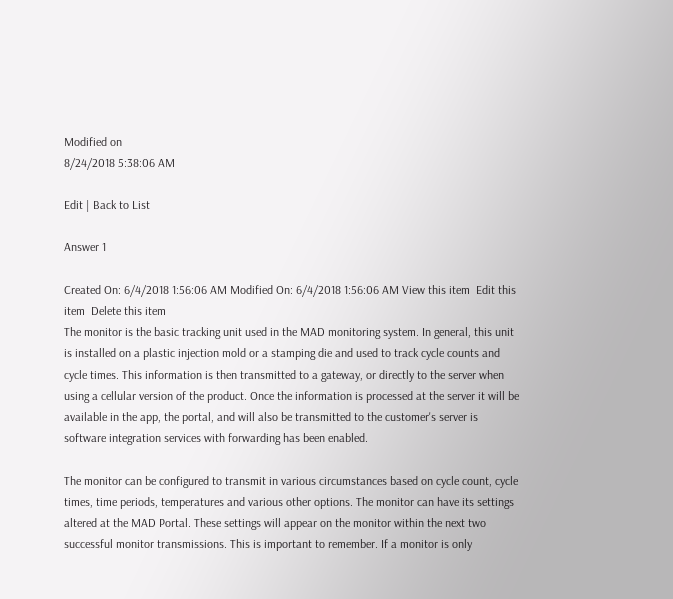Modified on
8/24/2018 5:38:06 AM

Edit | Back to List

Answer 1

Created On: 6/4/2018 1:56:06 AM Modified On: 6/4/2018 1:56:06 AM View this item  Edit this item  Delete this item
The monitor is the basic tracking unit used in the MAD monitoring system. In general, this unit is installed on a plastic injection mold or a stamping die and used to track cycle counts and cycle times. This information is then transmitted to a gateway, or directly to the server when using a cellular version of the product. Once the information is processed at the server it will be available in the app, the portal, and will also be transmitted to the customer's server is software integration services with forwarding has been enabled.

The monitor can be configured to transmit in various circumstances based on cycle count, cycle times, time periods, temperatures and various other options. The monitor can have its settings altered at the MAD Portal. These settings will appear on the monitor within the next two successful monitor transmissions. This is important to remember. If a monitor is only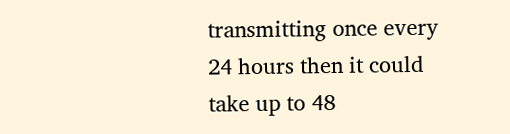transmitting once every 24 hours then it could take up to 48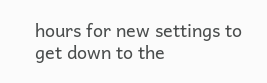hours for new settings to get down to the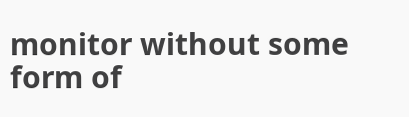monitor without some form of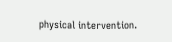physical intervention.